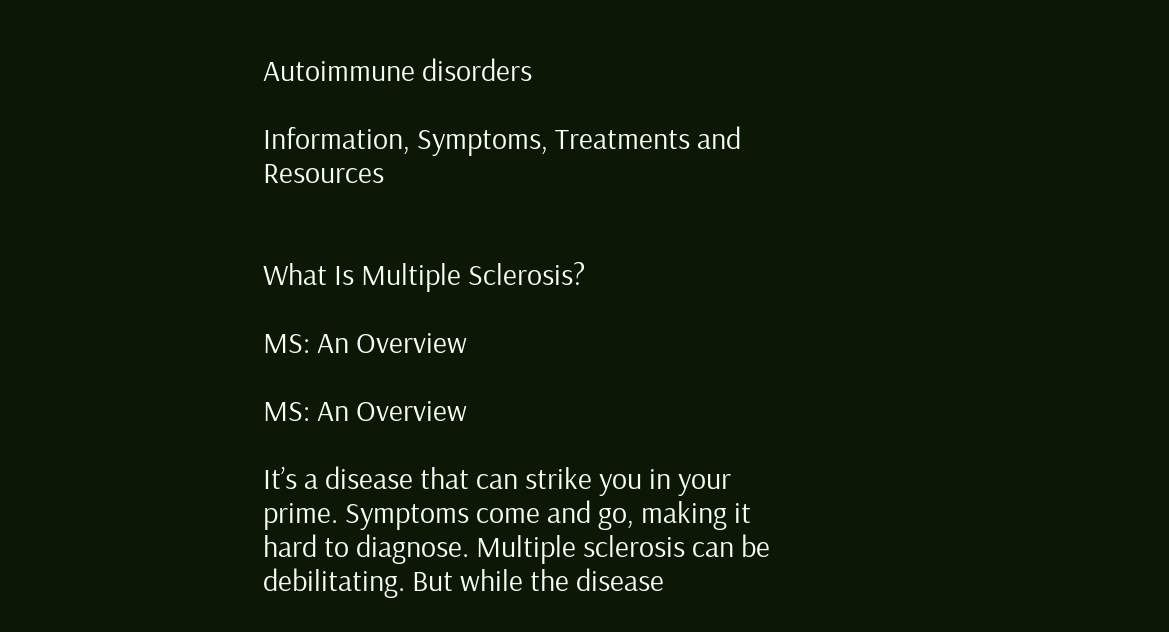Autoimmune disorders

Information, Symptoms, Treatments and Resources


What Is Multiple Sclerosis?

MS: An Overview

MS: An Overview

It’s a disease that can strike you in your prime. Symptoms come and go, making it hard to diagnose. Multiple sclerosis can be debilitating. But while the disease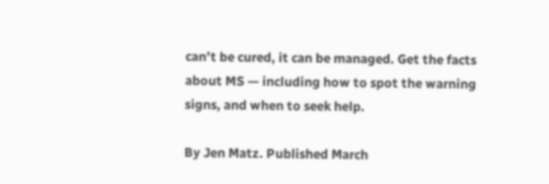can’t be cured, it can be managed. Get the facts about MS — including how to spot the warning signs, and when to seek help.

By Jen Matz. Published March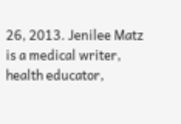26, 2013. Jenilee Matz is a medical writer, health educator,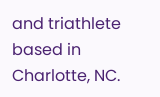and triathlete based in Charlotte, NC.